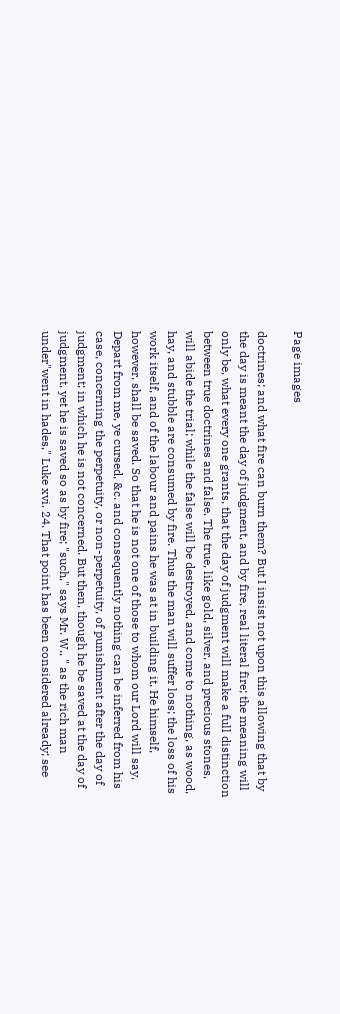Page images

doctrines; and what fire can burn them? But I insist not upon this allowing that by the day is meant the day of judgment, and by fire, real literal fire; the meaning will only be, what every one grants, that the day of judgment will make a full distinction between true doctrines and false. The true, like gold, silver, and precious stones, will abide the trial; while the false will be destroyed, and come to nothing, as wood, hay, and stubble are consumed by fire. Thus the man will suffer loss; the loss of his work itself, and of the labour and pains he was at in building it. He himself, however, shall be saved. So that he is not one of those to whom our Lord will say, Depart from me, ye cursed, &c. and consequently nothing can be inferred from his case, concerning the perpetuity, or non-perpetuity, of punishment after the day of judgment; in which he is not concerned. But then, though he be saved at the day of judgment, yet he is saved so as by fire; "such," says Mr. W., " as the rich man under"went in hades," Luke xvi. 24. That point has been considered already; see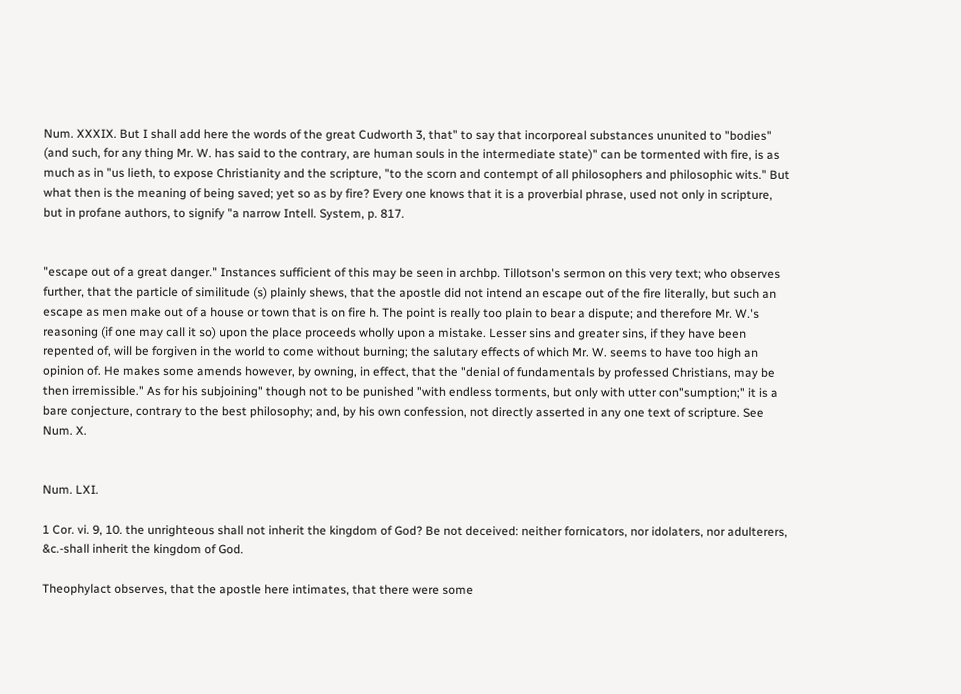Num. XXXIX. But I shall add here the words of the great Cudworth 3, that" to say that incorporeal substances ununited to "bodies" (and such, for any thing Mr. W. has said to the contrary, are human souls in the intermediate state)" can be tormented with fire, is as much as in "us lieth, to expose Christianity and the scripture, "to the scorn and contempt of all philosophers and philosophic wits." But what then is the meaning of being saved; yet so as by fire? Every one knows that it is a proverbial phrase, used not only in scripture, but in profane authors, to signify "a narrow Intell. System, p. 817.


"escape out of a great danger." Instances sufficient of this may be seen in archbp. Tillotson's sermon on this very text; who observes further, that the particle of similitude (s) plainly shews, that the apostle did not intend an escape out of the fire literally, but such an escape as men make out of a house or town that is on fire h. The point is really too plain to bear a dispute; and therefore Mr. W.'s reasoning (if one may call it so) upon the place proceeds wholly upon a mistake. Lesser sins and greater sins, if they have been repented of, will be forgiven in the world to come without burning; the salutary effects of which Mr. W. seems to have too high an opinion of. He makes some amends however, by owning, in effect, that the "denial of fundamentals by professed Christians, may be then irremissible." As for his subjoining" though not to be punished "with endless torments, but only with utter con"sumption;" it is a bare conjecture, contrary to the best philosophy; and, by his own confession, not directly asserted in any one text of scripture. See Num. X.


Num. LXI.

1 Cor. vi. 9, 10. the unrighteous shall not inherit the kingdom of God? Be not deceived: neither fornicators, nor idolaters, nor adulterers, &c.-shall inherit the kingdom of God.

Theophylact observes, that the apostle here intimates, that there were some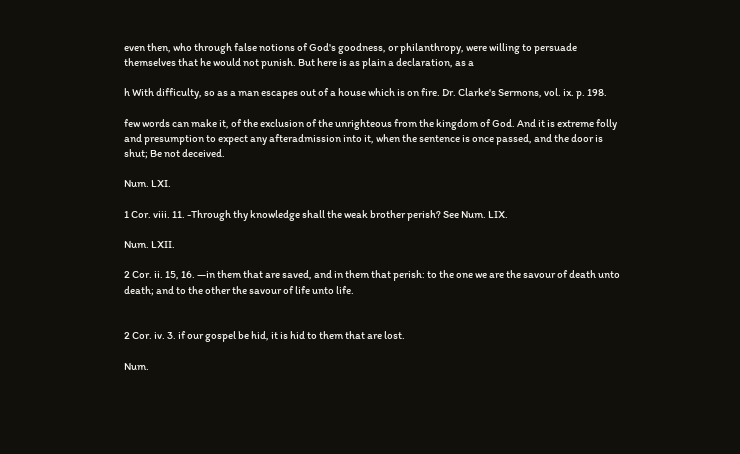even then, who through false notions of God's goodness, or philanthropy, were willing to persuade themselves that he would not punish. But here is as plain a declaration, as a

h With difficulty, so as a man escapes out of a house which is on fire. Dr. Clarke's Sermons, vol. ix. p. 198.

few words can make it, of the exclusion of the unrighteous from the kingdom of God. And it is extreme folly and presumption to expect any afteradmission into it, when the sentence is once passed, and the door is shut; Be not deceived.

Num. LXI.

1 Cor. viii. 11. -Through thy knowledge shall the weak brother perish? See Num. LIX.

Num. LXII.

2 Cor. ii. 15, 16. —in them that are saved, and in them that perish: to the one we are the savour of death unto death; and to the other the savour of life unto life.


2 Cor. iv. 3. if our gospel be hid, it is hid to them that are lost.

Num.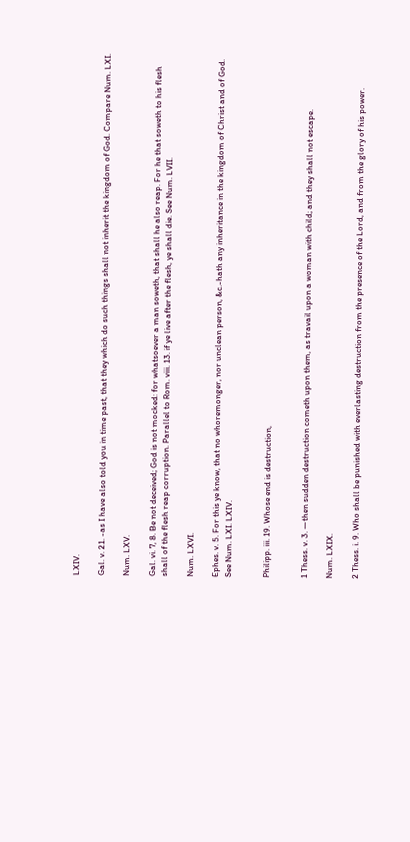LXIV.

Gal. v. 21. -as I have also told you in time past, that they which do such things shall not inherit the kingdom of God. Compare Num. LXI.

Num. LXV.

Gal. vi. 7, 8. Be not deceived; God is not mocked: for whatsoever a man soweth, that shall he also reap. For he that soweth to his flesh shall of the flesh reap corruption. Parallel to Rom. viii. 13. if ye live after the flesh, ye shall die. See Num. LVII.

Num. LXVI.

Ephes. v. 5. For this ye know, that no whoremonger, nor unclean person, &c.-hath any inheritance in the kingdom of Christ and of God. See Num. LXI. LXIV.


Philipp. iii. 19. Whose end is destruction,


1 Thess. v. 3. —then sudden destruction cometh upon them, as travail upon a woman with child; and they shall not escape.

Num. LXIX.

2 Thess. i. 9. Who shall be punished with everlasting destruction from the presence of the Lord, and from the glory of his power.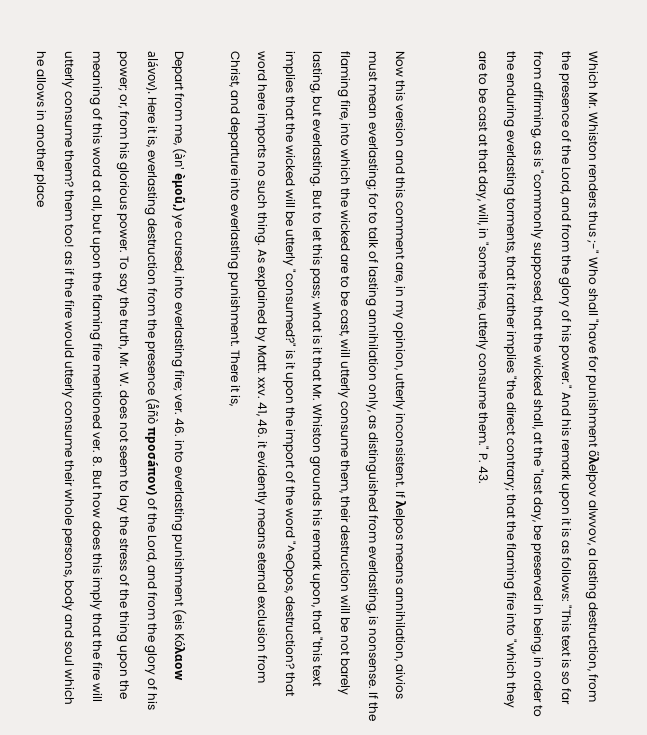Which Mr. Whiston renders thus ;-" Who shall "have for punishment őλelpov alwvov, a lasting destruction, from the presence of the Lord, and from the glory of his power." And his remark upon it is as follows: "This text is so far from affirming, as is "commonly supposed, that the wicked shall, at the "last day, be preserved in being, in order to the enduring everlasting torments, that it rather implies "the direct contrary; that the flaming fire into "which they are to be cast at that day, will, in "some time, utterly consume them." P. 43.


Now this version and this comment are, in my opinion, utterly inconsistent. If λelpos means annihilation, aivios must mean everlasting; for to talk of lasting annihilation only, as distinguished from everlasting, is nonsense. If the flaming fire, into which the wicked are to be cast, will utterly consume them, their destruction will be not barely lasting, but everlasting. But to let this pass; what is it that Mr. Whiston grounds his remark upon, that "this text implies that the wicked will be utterly "consumed?" is it upon the import of the word "^eOpos, destruction? that word here imports no such thing. As explained by Matt. xxv. 41, 46. it evidently means eternal exclusion from Christ, and departure into everlasting punishment. There it is,

Depart from me, (àn' èμoũ,) ye cursed, into everlasting fire; ver. 46. into everlasting punishment (eis Kóλαow alávov). Here it is, everlasting destruction from the presence (åñò πpoσáπov) of the Lord, and from the glory of his power; or, from his glorious power. To say the truth, Mr. W. does not seem to lay the stress of the thing upon the meaning of this word at all, but upon the flaming fire mentioned ver. 8. But how does this imply that the fire will utterly consume them? them too! as if the fire would utterly consume their whole persons, body and soul which he allows in another place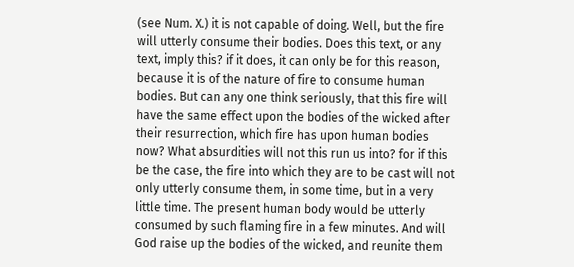(see Num. X.) it is not capable of doing. Well, but the fire will utterly consume their bodies. Does this text, or any text, imply this? if it does, it can only be for this reason, because it is of the nature of fire to consume human bodies. But can any one think seriously, that this fire will have the same effect upon the bodies of the wicked after their resurrection, which fire has upon human bodies now? What absurdities will not this run us into? for if this be the case, the fire into which they are to be cast will not only utterly consume them, in some time, but in a very little time. The present human body would be utterly consumed by such flaming fire in a few minutes. And will God raise up the bodies of the wicked, and reunite them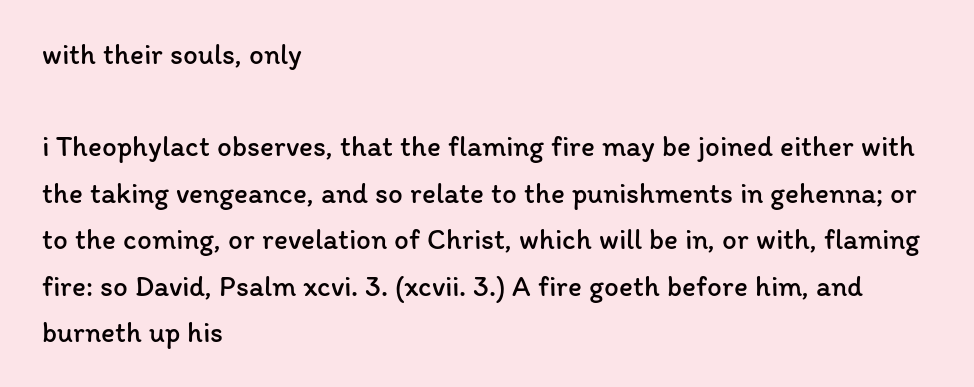with their souls, only

i Theophylact observes, that the flaming fire may be joined either with the taking vengeance, and so relate to the punishments in gehenna; or to the coming, or revelation of Christ, which will be in, or with, flaming fire: so David, Psalm xcvi. 3. (xcvii. 3.) A fire goeth before him, and burneth up his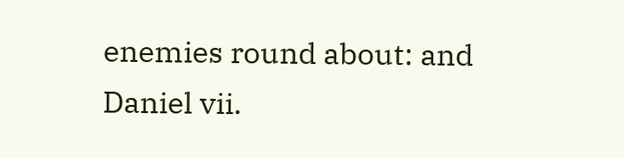enemies round about: and Daniel vii.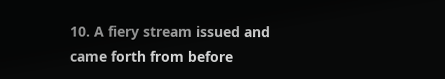10. A fiery stream issued and came forth from before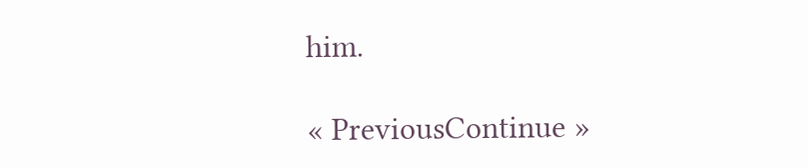him.

« PreviousContinue »